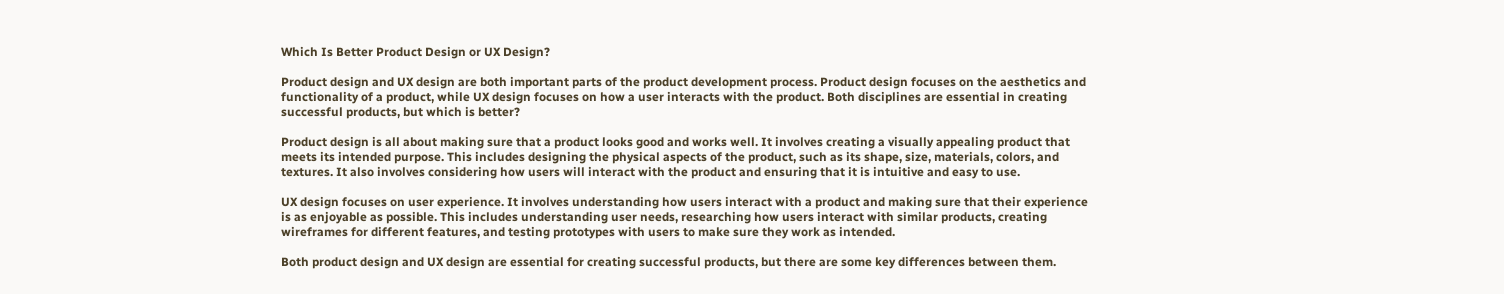Which Is Better Product Design or UX Design?

Product design and UX design are both important parts of the product development process. Product design focuses on the aesthetics and functionality of a product, while UX design focuses on how a user interacts with the product. Both disciplines are essential in creating successful products, but which is better?

Product design is all about making sure that a product looks good and works well. It involves creating a visually appealing product that meets its intended purpose. This includes designing the physical aspects of the product, such as its shape, size, materials, colors, and textures. It also involves considering how users will interact with the product and ensuring that it is intuitive and easy to use.

UX design focuses on user experience. It involves understanding how users interact with a product and making sure that their experience is as enjoyable as possible. This includes understanding user needs, researching how users interact with similar products, creating wireframes for different features, and testing prototypes with users to make sure they work as intended.

Both product design and UX design are essential for creating successful products, but there are some key differences between them.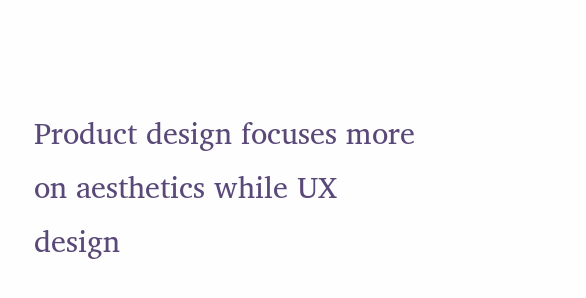Product design focuses more on aesthetics while UX design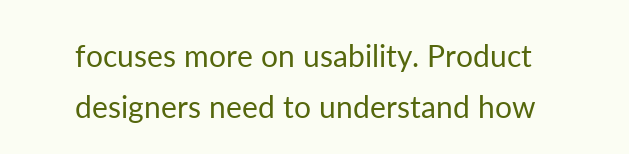focuses more on usability. Product designers need to understand how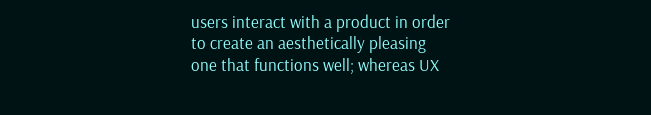users interact with a product in order to create an aesthetically pleasing one that functions well; whereas UX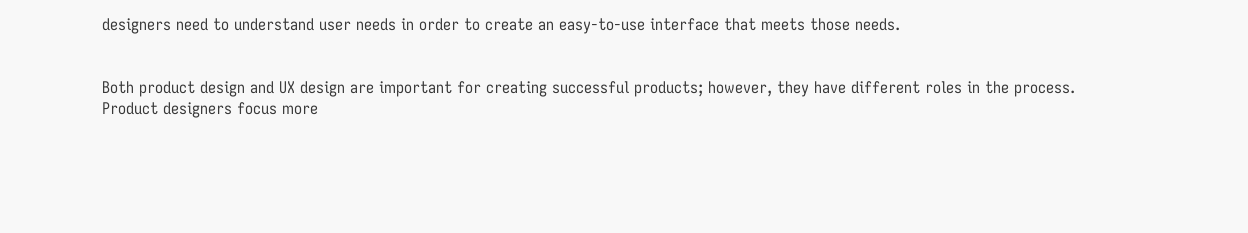designers need to understand user needs in order to create an easy-to-use interface that meets those needs.


Both product design and UX design are important for creating successful products; however, they have different roles in the process. Product designers focus more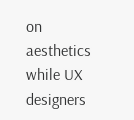on aesthetics while UX designers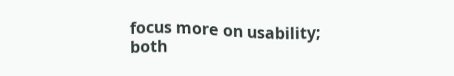focus more on usability; both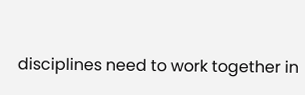disciplines need to work together in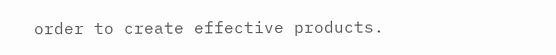order to create effective products.